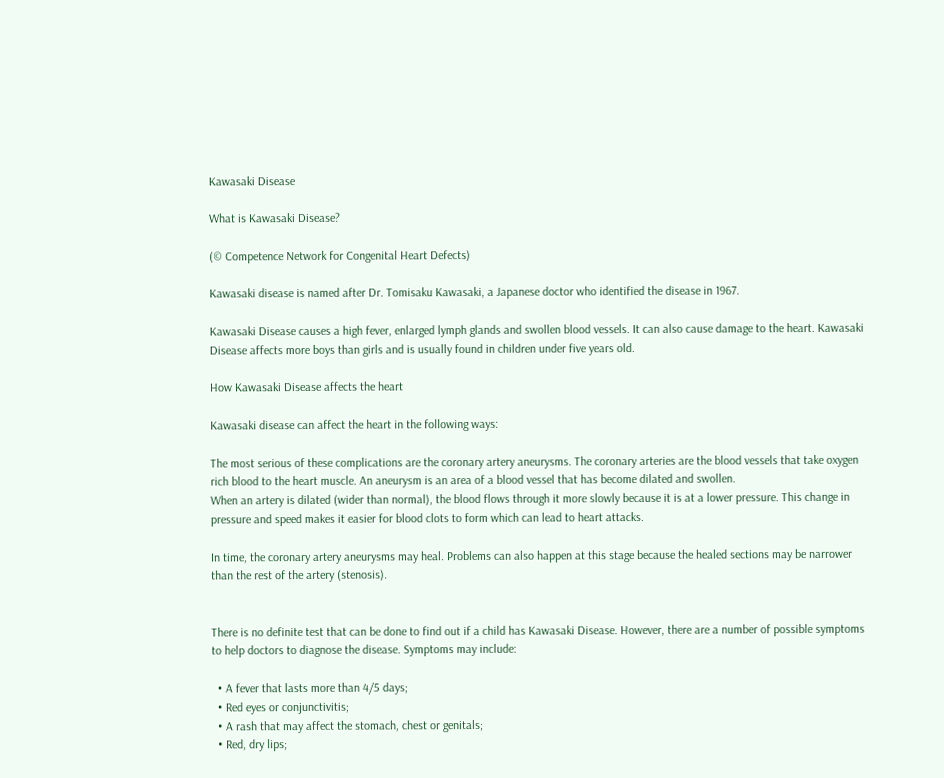Kawasaki Disease

What is Kawasaki Disease?

(© Competence Network for Congenital Heart Defects)

Kawasaki disease is named after Dr. Tomisaku Kawasaki, a Japanese doctor who identified the disease in 1967.

Kawasaki Disease causes a high fever, enlarged lymph glands and swollen blood vessels. It can also cause damage to the heart. Kawasaki Disease affects more boys than girls and is usually found in children under five years old.

How Kawasaki Disease affects the heart

Kawasaki disease can affect the heart in the following ways:

The most serious of these complications are the coronary artery aneurysms. The coronary arteries are the blood vessels that take oxygen rich blood to the heart muscle. An aneurysm is an area of a blood vessel that has become dilated and swollen.
When an artery is dilated (wider than normal), the blood flows through it more slowly because it is at a lower pressure. This change in pressure and speed makes it easier for blood clots to form which can lead to heart attacks.

In time, the coronary artery aneurysms may heal. Problems can also happen at this stage because the healed sections may be narrower than the rest of the artery (stenosis).


There is no definite test that can be done to find out if a child has Kawasaki Disease. However, there are a number of possible symptoms to help doctors to diagnose the disease. Symptoms may include:

  • A fever that lasts more than 4/5 days;
  • Red eyes or conjunctivitis;
  • A rash that may affect the stomach, chest or genitals;
  • Red, dry lips;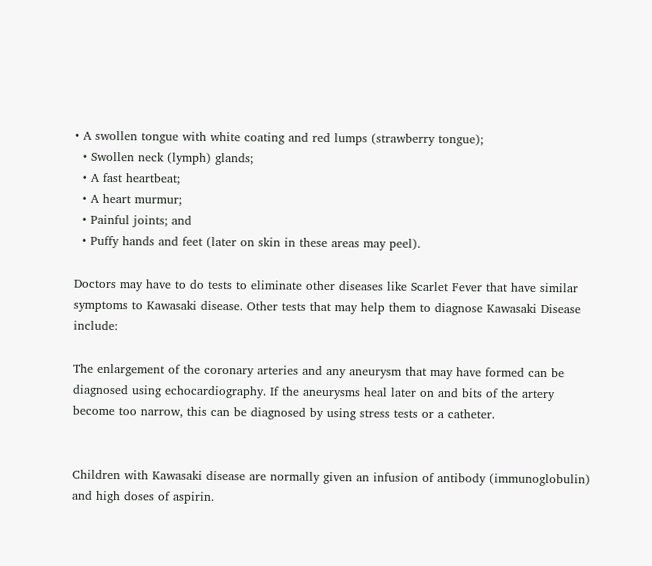• A swollen tongue with white coating and red lumps (strawberry tongue);
  • Swollen neck (lymph) glands;
  • A fast heartbeat;
  • A heart murmur;
  • Painful joints; and
  • Puffy hands and feet (later on skin in these areas may peel).

Doctors may have to do tests to eliminate other diseases like Scarlet Fever that have similar symptoms to Kawasaki disease. Other tests that may help them to diagnose Kawasaki Disease include:

The enlargement of the coronary arteries and any aneurysm that may have formed can be diagnosed using echocardiography. If the aneurysms heal later on and bits of the artery become too narrow, this can be diagnosed by using stress tests or a catheter.


Children with Kawasaki disease are normally given an infusion of antibody (immunoglobulin) and high doses of aspirin.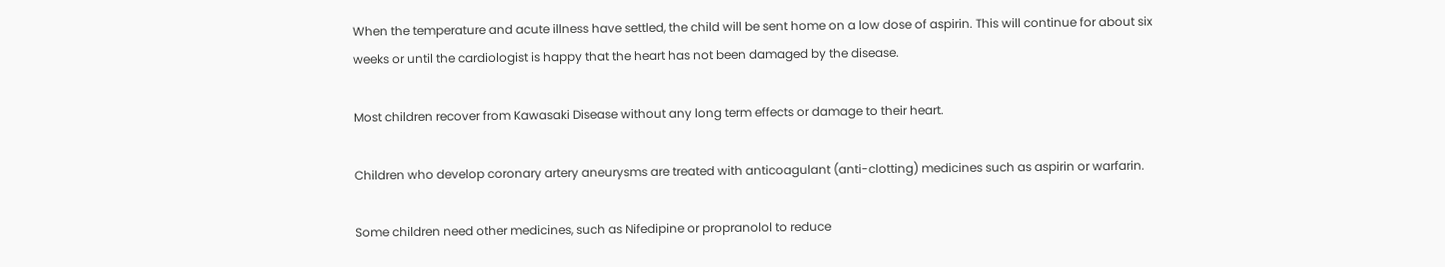When the temperature and acute illness have settled, the child will be sent home on a low dose of aspirin. This will continue for about six weeks or until the cardiologist is happy that the heart has not been damaged by the disease.

Most children recover from Kawasaki Disease without any long term effects or damage to their heart.

Children who develop coronary artery aneurysms are treated with anticoagulant (anti-clotting) medicines such as aspirin or warfarin.

Some children need other medicines, such as Nifedipine or propranolol to reduce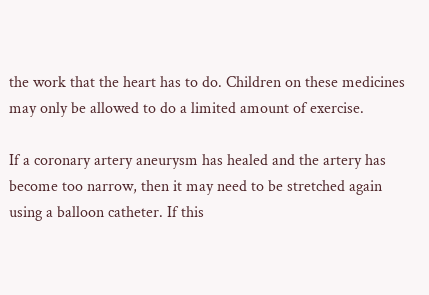the work that the heart has to do. Children on these medicines may only be allowed to do a limited amount of exercise.

If a coronary artery aneurysm has healed and the artery has become too narrow, then it may need to be stretched again using a balloon catheter. If this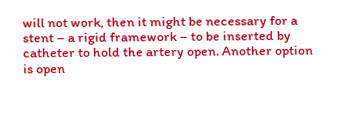will not work, then it might be necessary for a stent – a rigid framework – to be inserted by catheter to hold the artery open. Another option is open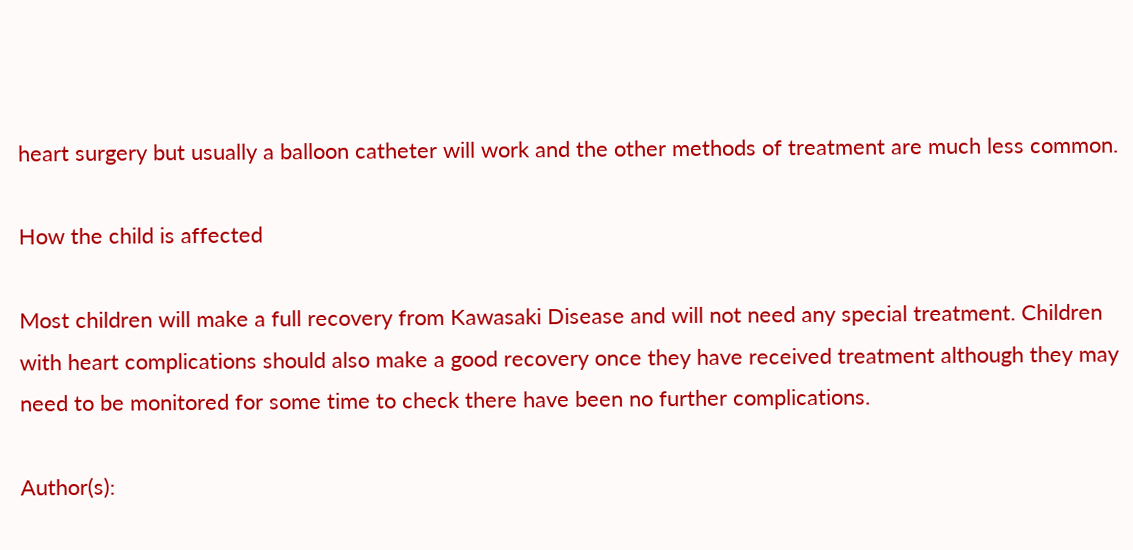heart surgery but usually a balloon catheter will work and the other methods of treatment are much less common.

How the child is affected

Most children will make a full recovery from Kawasaki Disease and will not need any special treatment. Children with heart complications should also make a good recovery once they have received treatment although they may need to be monitored for some time to check there have been no further complications.

Author(s):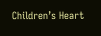Children’s Heart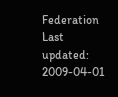Federation
Last updated: 2009-04-01